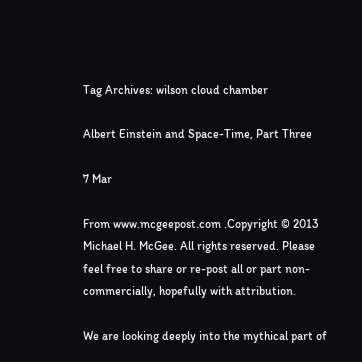Tag Archives: wilson cloud chamber

Albert Einstein and Space-Time, Part Three

7 Mar

From www.mcgeepost.com .Copyright © 2013 Michael H. McGee. All rights reserved. Please feel free to share or re-post all or part non-commercially, hopefully with attribution.

We are looking deeply into the mythical part of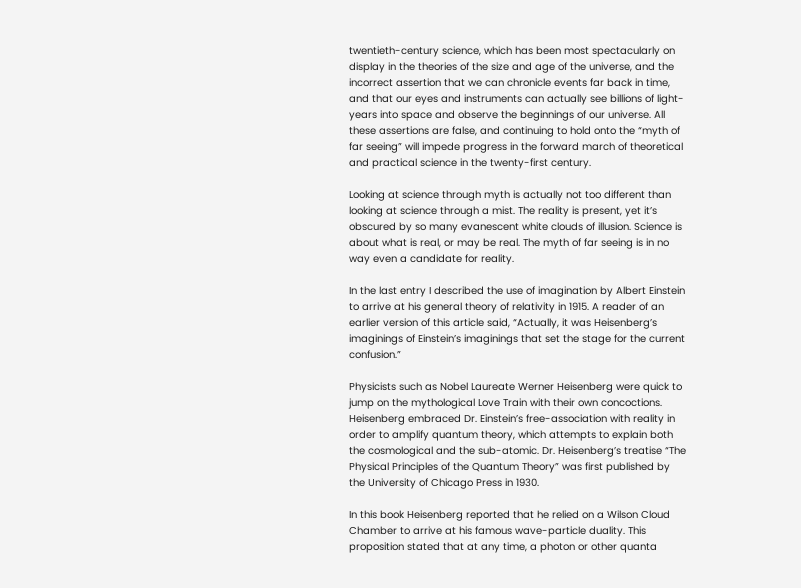twentieth-century science, which has been most spectacularly on display in the theories of the size and age of the universe, and the incorrect assertion that we can chronicle events far back in time, and that our eyes and instruments can actually see billions of light-years into space and observe the beginnings of our universe. All these assertions are false, and continuing to hold onto the “myth of far seeing” will impede progress in the forward march of theoretical and practical science in the twenty-first century.

Looking at science through myth is actually not too different than looking at science through a mist. The reality is present, yet it’s obscured by so many evanescent white clouds of illusion. Science is about what is real, or may be real. The myth of far seeing is in no way even a candidate for reality.

In the last entry I described the use of imagination by Albert Einstein to arrive at his general theory of relativity in 1915. A reader of an earlier version of this article said, “Actually, it was Heisenberg’s imaginings of Einstein’s imaginings that set the stage for the current confusion.”

Physicists such as Nobel Laureate Werner Heisenberg were quick to jump on the mythological Love Train with their own concoctions. Heisenberg embraced Dr. Einstein’s free-association with reality in order to amplify quantum theory, which attempts to explain both the cosmological and the sub-atomic. Dr. Heisenberg’s treatise “The Physical Principles of the Quantum Theory” was first published by the University of Chicago Press in 1930.

In this book Heisenberg reported that he relied on a Wilson Cloud Chamber to arrive at his famous wave-particle duality. This proposition stated that at any time, a photon or other quanta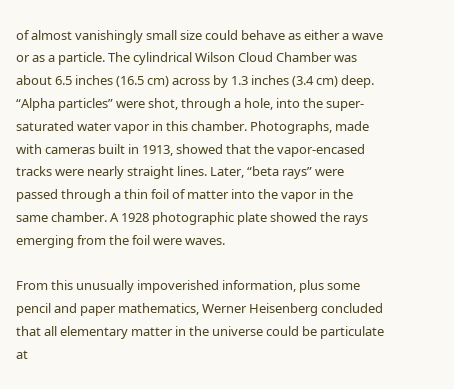of almost vanishingly small size could behave as either a wave or as a particle. The cylindrical Wilson Cloud Chamber was about 6.5 inches (16.5 cm) across by 1.3 inches (3.4 cm) deep. “Alpha particles” were shot, through a hole, into the super-saturated water vapor in this chamber. Photographs, made with cameras built in 1913, showed that the vapor-encased tracks were nearly straight lines. Later, “beta rays” were passed through a thin foil of matter into the vapor in the same chamber. A 1928 photographic plate showed the rays emerging from the foil were waves.

From this unusually impoverished information, plus some pencil and paper mathematics, Werner Heisenberg concluded that all elementary matter in the universe could be particulate at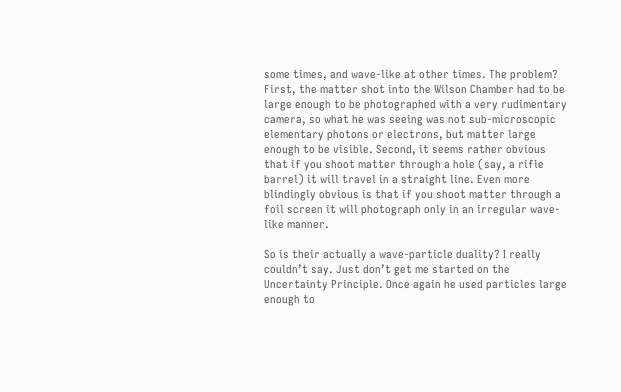some times, and wave-like at other times. The problem? First, the matter shot into the Wilson Chamber had to be large enough to be photographed with a very rudimentary camera, so what he was seeing was not sub-microscopic elementary photons or electrons, but matter large enough to be visible. Second, it seems rather obvious that if you shoot matter through a hole (say, a rifle barrel) it will travel in a straight line. Even more blindingly obvious is that if you shoot matter through a foil screen it will photograph only in an irregular wave-like manner.

So is their actually a wave-particle duality? I really couldn’t say. Just don’t get me started on the Uncertainty Principle. Once again he used particles large enough to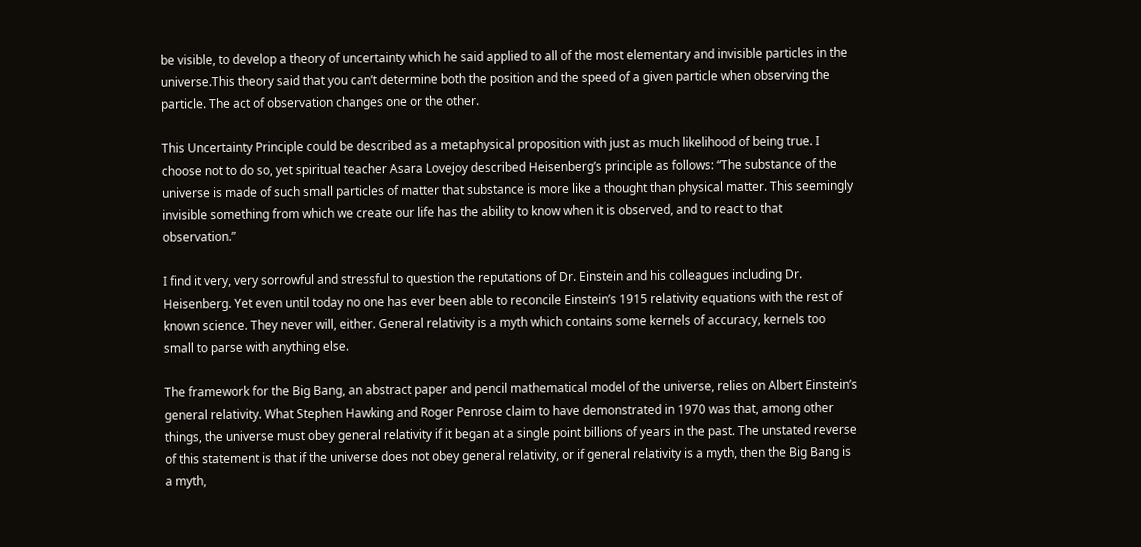be visible, to develop a theory of uncertainty which he said applied to all of the most elementary and invisible particles in the universe.This theory said that you can’t determine both the position and the speed of a given particle when observing the particle. The act of observation changes one or the other.

This Uncertainty Principle could be described as a metaphysical proposition with just as much likelihood of being true. I choose not to do so, yet spiritual teacher Asara Lovejoy described Heisenberg’s principle as follows: “The substance of the universe is made of such small particles of matter that substance is more like a thought than physical matter. This seemingly invisible something from which we create our life has the ability to know when it is observed, and to react to that observation.”

I find it very, very sorrowful and stressful to question the reputations of Dr. Einstein and his colleagues including Dr. Heisenberg. Yet even until today no one has ever been able to reconcile Einstein’s 1915 relativity equations with the rest of known science. They never will, either. General relativity is a myth which contains some kernels of accuracy, kernels too small to parse with anything else.

The framework for the Big Bang, an abstract paper and pencil mathematical model of the universe, relies on Albert Einstein’s general relativity. What Stephen Hawking and Roger Penrose claim to have demonstrated in 1970 was that, among other things, the universe must obey general relativity if it began at a single point billions of years in the past. The unstated reverse of this statement is that if the universe does not obey general relativity, or if general relativity is a myth, then the Big Bang is a myth,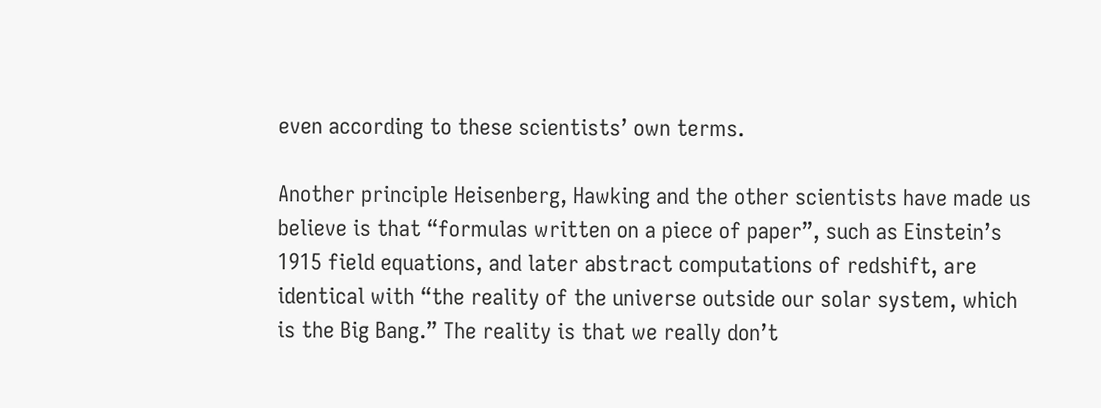even according to these scientists’ own terms.

Another principle Heisenberg, Hawking and the other scientists have made us believe is that “formulas written on a piece of paper”, such as Einstein’s 1915 field equations, and later abstract computations of redshift, are identical with “the reality of the universe outside our solar system, which is the Big Bang.” The reality is that we really don’t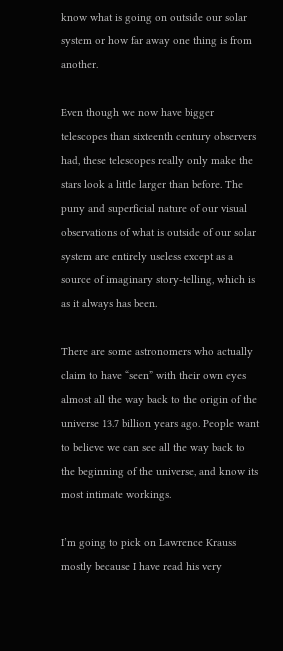know what is going on outside our solar system or how far away one thing is from another.

Even though we now have bigger telescopes than sixteenth century observers had, these telescopes really only make the stars look a little larger than before. The puny and superficial nature of our visual observations of what is outside of our solar system are entirely useless except as a source of imaginary story-telling, which is as it always has been.

There are some astronomers who actually claim to have “seen” with their own eyes almost all the way back to the origin of the universe 13.7 billion years ago. People want to believe we can see all the way back to the beginning of the universe, and know its most intimate workings.

I’m going to pick on Lawrence Krauss mostly because I have read his very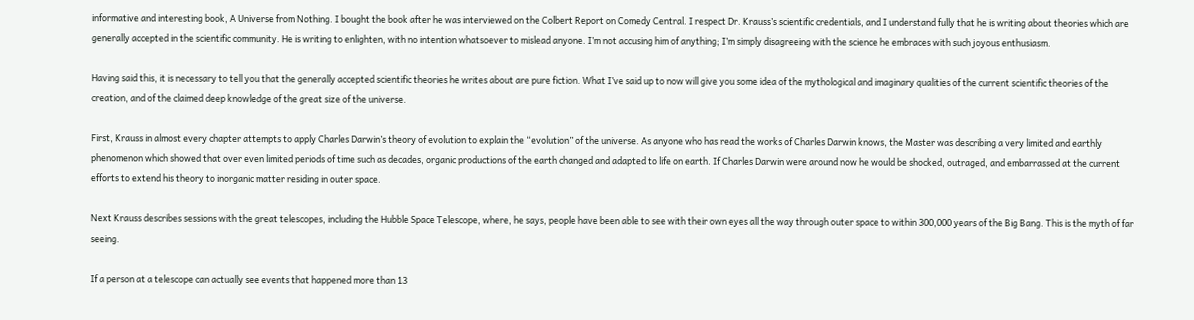informative and interesting book, A Universe from Nothing. I bought the book after he was interviewed on the Colbert Report on Comedy Central. I respect Dr. Krauss’s scientific credentials, and I understand fully that he is writing about theories which are generally accepted in the scientific community. He is writing to enlighten, with no intention whatsoever to mislead anyone. I’m not accusing him of anything; I’m simply disagreeing with the science he embraces with such joyous enthusiasm.

Having said this, it is necessary to tell you that the generally accepted scientific theories he writes about are pure fiction. What I’ve said up to now will give you some idea of the mythological and imaginary qualities of the current scientific theories of the creation, and of the claimed deep knowledge of the great size of the universe.

First, Krauss in almost every chapter attempts to apply Charles Darwin’s theory of evolution to explain the “evolution” of the universe. As anyone who has read the works of Charles Darwin knows, the Master was describing a very limited and earthly phenomenon which showed that over even limited periods of time such as decades, organic productions of the earth changed and adapted to life on earth. If Charles Darwin were around now he would be shocked, outraged, and embarrassed at the current efforts to extend his theory to inorganic matter residing in outer space.

Next Krauss describes sessions with the great telescopes, including the Hubble Space Telescope, where, he says, people have been able to see with their own eyes all the way through outer space to within 300,000 years of the Big Bang. This is the myth of far seeing.

If a person at a telescope can actually see events that happened more than 13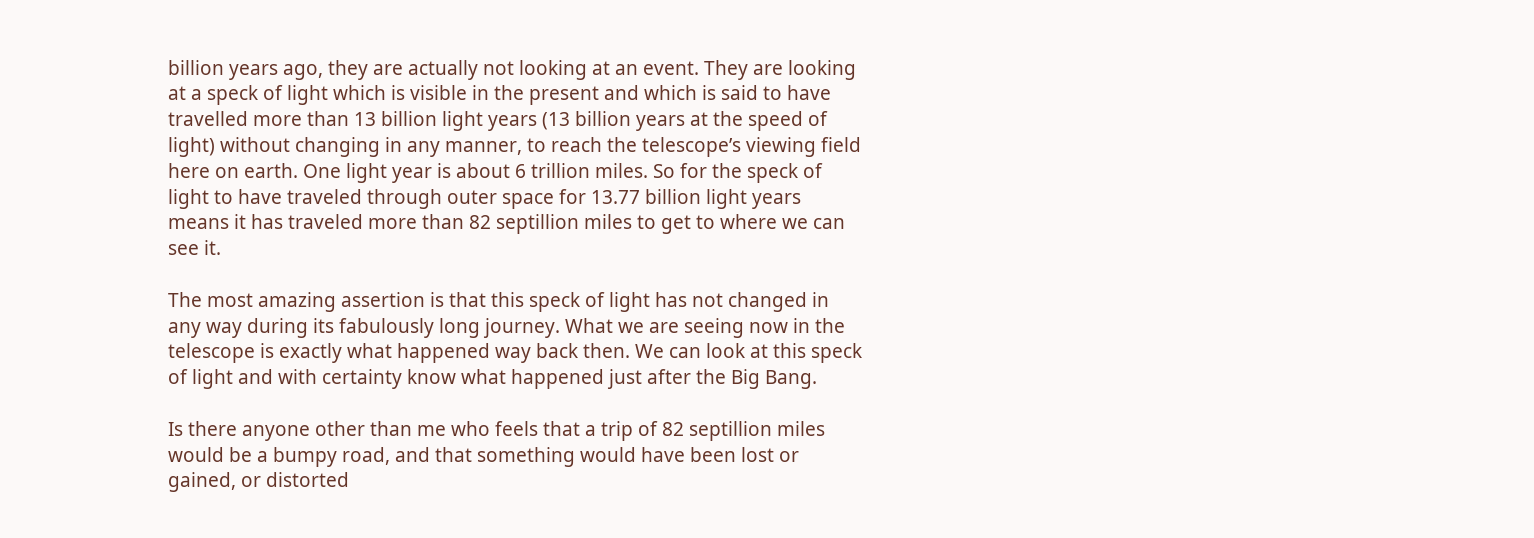billion years ago, they are actually not looking at an event. They are looking at a speck of light which is visible in the present and which is said to have travelled more than 13 billion light years (13 billion years at the speed of light) without changing in any manner, to reach the telescope’s viewing field here on earth. One light year is about 6 trillion miles. So for the speck of light to have traveled through outer space for 13.77 billion light years means it has traveled more than 82 septillion miles to get to where we can see it.

The most amazing assertion is that this speck of light has not changed in any way during its fabulously long journey. What we are seeing now in the telescope is exactly what happened way back then. We can look at this speck of light and with certainty know what happened just after the Big Bang.

Is there anyone other than me who feels that a trip of 82 septillion miles would be a bumpy road, and that something would have been lost or gained, or distorted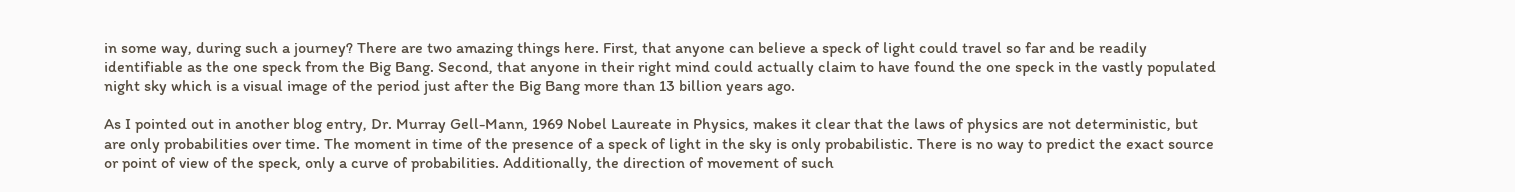in some way, during such a journey? There are two amazing things here. First, that anyone can believe a speck of light could travel so far and be readily identifiable as the one speck from the Big Bang. Second, that anyone in their right mind could actually claim to have found the one speck in the vastly populated night sky which is a visual image of the period just after the Big Bang more than 13 billion years ago.

As I pointed out in another blog entry, Dr. Murray Gell-Mann, 1969 Nobel Laureate in Physics, makes it clear that the laws of physics are not deterministic, but are only probabilities over time. The moment in time of the presence of a speck of light in the sky is only probabilistic. There is no way to predict the exact source or point of view of the speck, only a curve of probabilities. Additionally, the direction of movement of such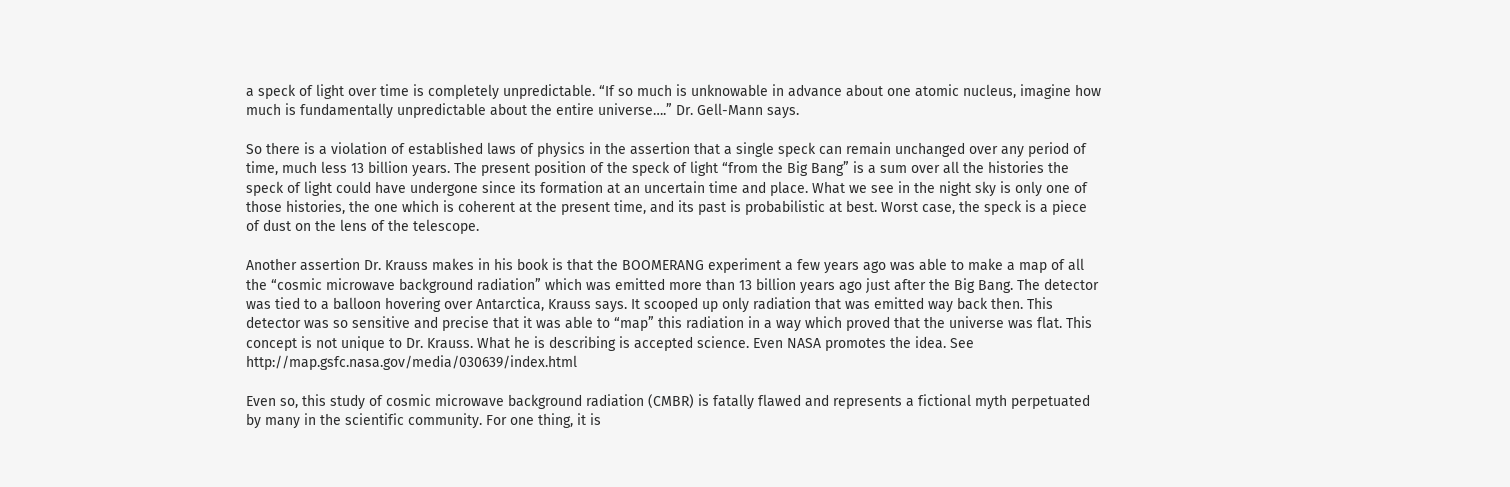a speck of light over time is completely unpredictable. “If so much is unknowable in advance about one atomic nucleus, imagine how much is fundamentally unpredictable about the entire universe….” Dr. Gell-Mann says.

So there is a violation of established laws of physics in the assertion that a single speck can remain unchanged over any period of time, much less 13 billion years. The present position of the speck of light “from the Big Bang” is a sum over all the histories the speck of light could have undergone since its formation at an uncertain time and place. What we see in the night sky is only one of those histories, the one which is coherent at the present time, and its past is probabilistic at best. Worst case, the speck is a piece of dust on the lens of the telescope.

Another assertion Dr. Krauss makes in his book is that the BOOMERANG experiment a few years ago was able to make a map of all the “cosmic microwave background radiation” which was emitted more than 13 billion years ago just after the Big Bang. The detector was tied to a balloon hovering over Antarctica, Krauss says. It scooped up only radiation that was emitted way back then. This detector was so sensitive and precise that it was able to “map” this radiation in a way which proved that the universe was flat. This concept is not unique to Dr. Krauss. What he is describing is accepted science. Even NASA promotes the idea. See http://map.gsfc.nasa.gov/media/030639/index.html

Even so, this study of cosmic microwave background radiation (CMBR) is fatally flawed and represents a fictional myth perpetuated by many in the scientific community. For one thing, it is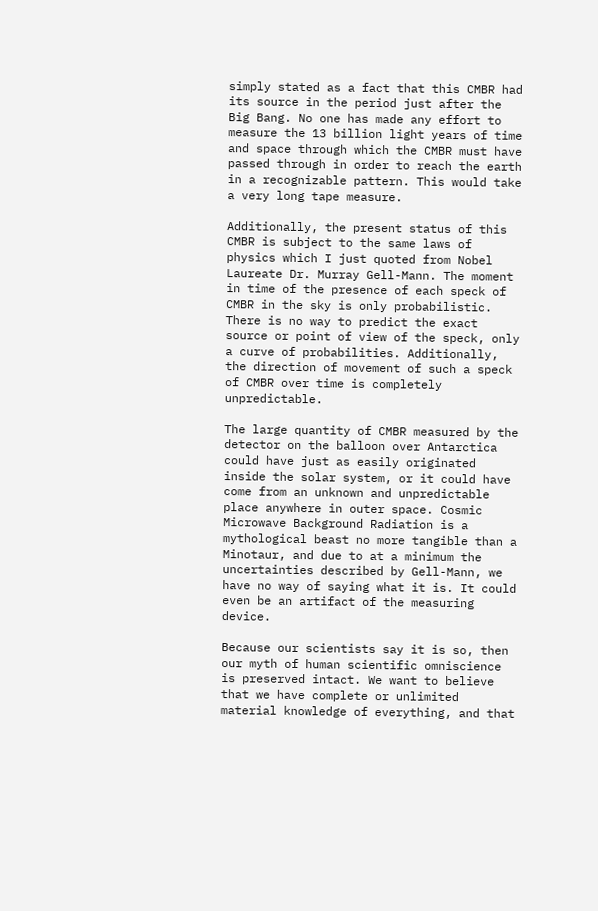simply stated as a fact that this CMBR had its source in the period just after the Big Bang. No one has made any effort to measure the 13 billion light years of time and space through which the CMBR must have passed through in order to reach the earth in a recognizable pattern. This would take a very long tape measure.

Additionally, the present status of this CMBR is subject to the same laws of physics which I just quoted from Nobel Laureate Dr. Murray Gell-Mann. The moment in time of the presence of each speck of CMBR in the sky is only probabilistic. There is no way to predict the exact source or point of view of the speck, only a curve of probabilities. Additionally, the direction of movement of such a speck of CMBR over time is completely unpredictable.

The large quantity of CMBR measured by the detector on the balloon over Antarctica could have just as easily originated inside the solar system, or it could have come from an unknown and unpredictable place anywhere in outer space. Cosmic Microwave Background Radiation is a mythological beast no more tangible than a Minotaur, and due to at a minimum the uncertainties described by Gell-Mann, we have no way of saying what it is. It could even be an artifact of the measuring device.

Because our scientists say it is so, then our myth of human scientific omniscience is preserved intact. We want to believe that we have complete or unlimited material knowledge of everything, and that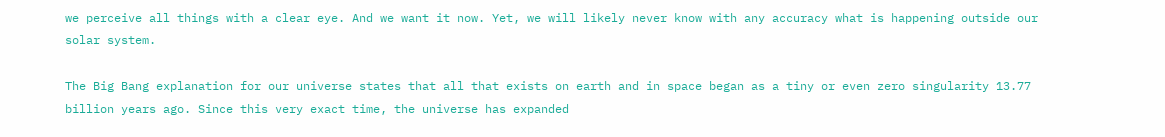we perceive all things with a clear eye. And we want it now. Yet, we will likely never know with any accuracy what is happening outside our solar system.

The Big Bang explanation for our universe states that all that exists on earth and in space began as a tiny or even zero singularity 13.77 billion years ago. Since this very exact time, the universe has expanded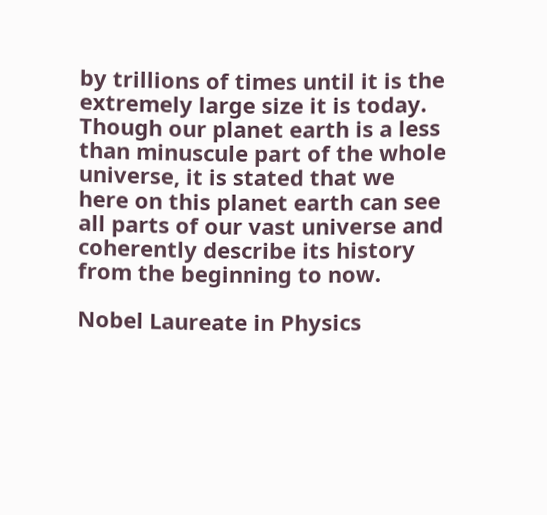by trillions of times until it is the extremely large size it is today. Though our planet earth is a less than minuscule part of the whole universe, it is stated that we here on this planet earth can see all parts of our vast universe and coherently describe its history from the beginning to now.

Nobel Laureate in Physics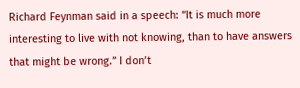Richard Feynman said in a speech: “It is much more interesting to live with not knowing, than to have answers that might be wrong.” I don’t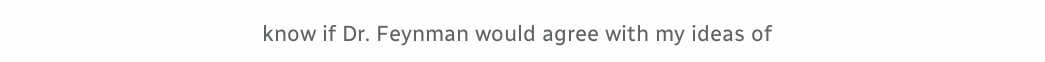know if Dr. Feynman would agree with my ideas of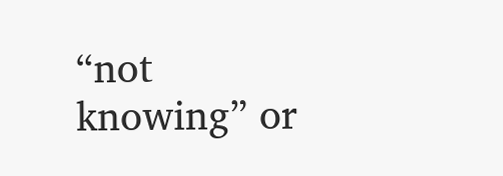“not knowing” or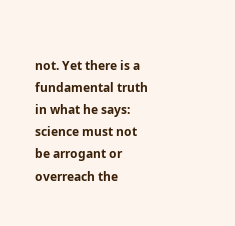not. Yet there is a fundamental truth in what he says: science must not be arrogant or overreach the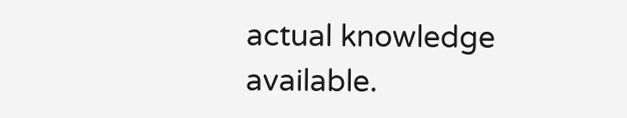actual knowledge available.